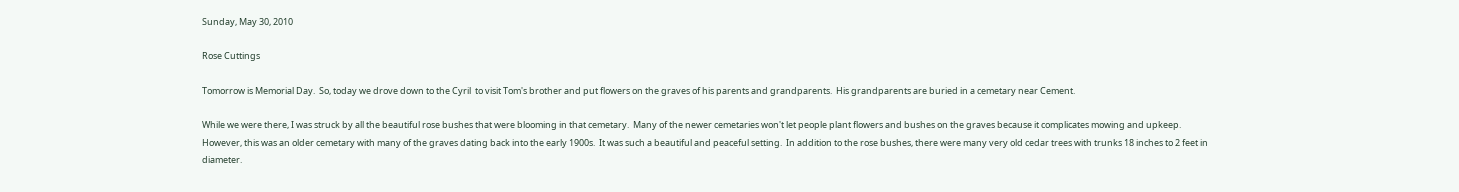Sunday, May 30, 2010

Rose Cuttings

Tomorrow is Memorial Day.  So, today we drove down to the Cyril  to visit Tom's brother and put flowers on the graves of his parents and grandparents.  His grandparents are buried in a cemetary near Cement.

While we were there, I was struck by all the beautiful rose bushes that were blooming in that cemetary.  Many of the newer cemetaries won't let people plant flowers and bushes on the graves because it complicates mowing and upkeep.  However, this was an older cemetary with many of the graves dating back into the early 1900s.  It was such a beautiful and peaceful setting.  In addition to the rose bushes, there were many very old cedar trees with trunks 18 inches to 2 feet in diameter.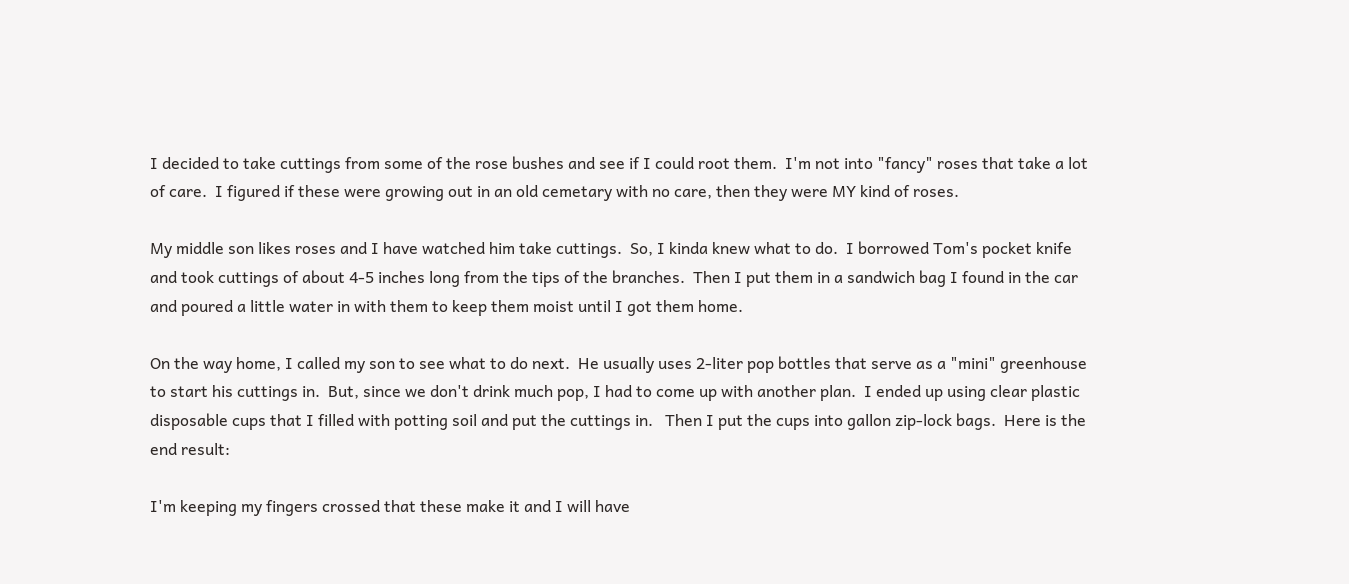I decided to take cuttings from some of the rose bushes and see if I could root them.  I'm not into "fancy" roses that take a lot of care.  I figured if these were growing out in an old cemetary with no care, then they were MY kind of roses.

My middle son likes roses and I have watched him take cuttings.  So, I kinda knew what to do.  I borrowed Tom's pocket knife and took cuttings of about 4-5 inches long from the tips of the branches.  Then I put them in a sandwich bag I found in the car and poured a little water in with them to keep them moist until I got them home.

On the way home, I called my son to see what to do next.  He usually uses 2-liter pop bottles that serve as a "mini" greenhouse to start his cuttings in.  But, since we don't drink much pop, I had to come up with another plan.  I ended up using clear plastic disposable cups that I filled with potting soil and put the cuttings in.   Then I put the cups into gallon zip-lock bags.  Here is the end result:

I'm keeping my fingers crossed that these make it and I will have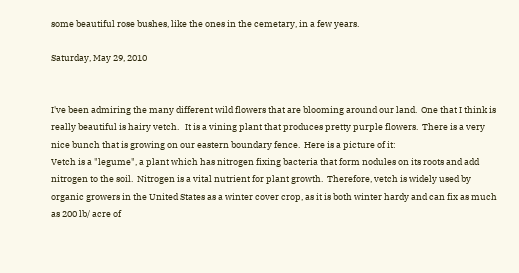some beautiful rose bushes, like the ones in the cemetary, in a few years.

Saturday, May 29, 2010


I've been admiring the many different wild flowers that are blooming around our land.  One that I think is really beautiful is hairy vetch.   It is a vining plant that produces pretty purple flowers.  There is a very nice bunch that is growing on our eastern boundary fence.  Here is a picture of it:
Vetch is a "legume", a plant which has nitrogen fixing bacteria that form nodules on its roots and add nitrogen to the soil.  Nitrogen is a vital nutrient for plant growth.  Therefore, vetch is widely used by organic growers in the United States as a winter cover crop, as it is both winter hardy and can fix as much as 200 lb/ acre of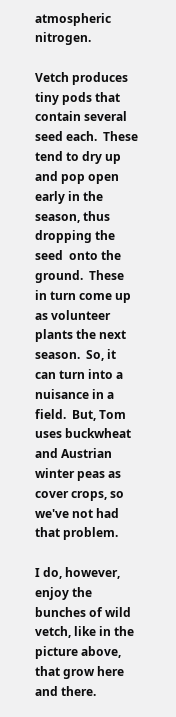atmospheric nitrogen.

Vetch produces tiny pods that contain several seed each.  These tend to dry up and pop open early in the season, thus dropping the seed  onto the ground.  These in turn come up as volunteer plants the next season.  So, it can turn into a nuisance in a field.  But, Tom uses buckwheat and Austrian winter peas as cover crops, so we've not had that problem.

I do, however, enjoy the bunches of wild vetch, like in the picture above, that grow here and there.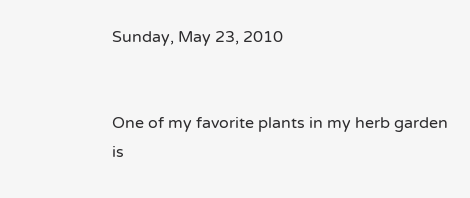Sunday, May 23, 2010


One of my favorite plants in my herb garden is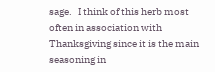sage.   I think of this herb most often in association with Thanksgiving since it is the main seasoning in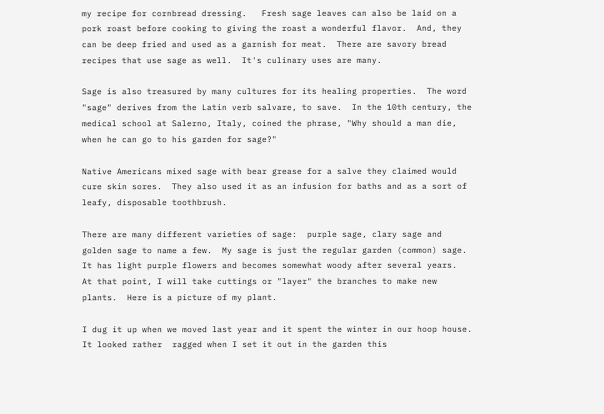my recipe for cornbread dressing.   Fresh sage leaves can also be laid on a pork roast before cooking to giving the roast a wonderful flavor.  And, they can be deep fried and used as a garnish for meat.  There are savory bread recipes that use sage as well.  It's culinary uses are many.

Sage is also treasured by many cultures for its healing properties.  The word "sage" derives from the Latin verb salvare, to save.  In the 10th century, the medical school at Salerno, Italy, coined the phrase, "Why should a man die, when he can go to his garden for sage?"

Native Americans mixed sage with bear grease for a salve they claimed would cure skin sores.  They also used it as an infusion for baths and as a sort of leafy, disposable toothbrush.

There are many different varieties of sage:  purple sage, clary sage and golden sage to name a few.  My sage is just the regular garden (common) sage.  It has light purple flowers and becomes somewhat woody after several years.  At that point, I will take cuttings or "layer" the branches to make new plants.  Here is a picture of my plant.

I dug it up when we moved last year and it spent the winter in our hoop house.  It looked rather  ragged when I set it out in the garden this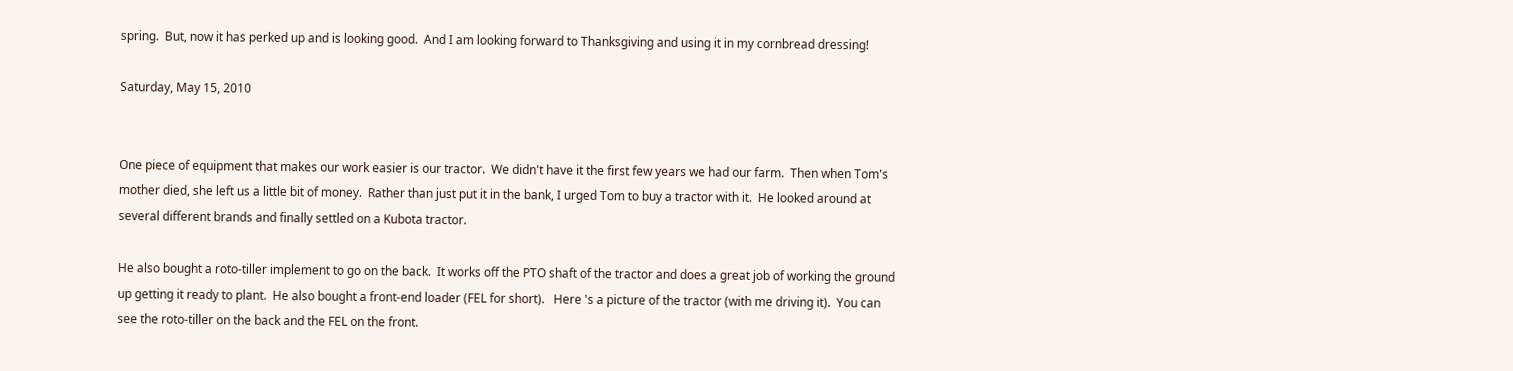spring.  But, now it has perked up and is looking good.  And I am looking forward to Thanksgiving and using it in my cornbread dressing!

Saturday, May 15, 2010


One piece of equipment that makes our work easier is our tractor.  We didn't have it the first few years we had our farm.  Then when Tom's mother died, she left us a little bit of money.  Rather than just put it in the bank, I urged Tom to buy a tractor with it.  He looked around at several different brands and finally settled on a Kubota tractor.

He also bought a roto-tiller implement to go on the back.  It works off the PTO shaft of the tractor and does a great job of working the ground up getting it ready to plant.  He also bought a front-end loader (FEL for short).   Here 's a picture of the tractor (with me driving it).  You can see the roto-tiller on the back and the FEL on the front.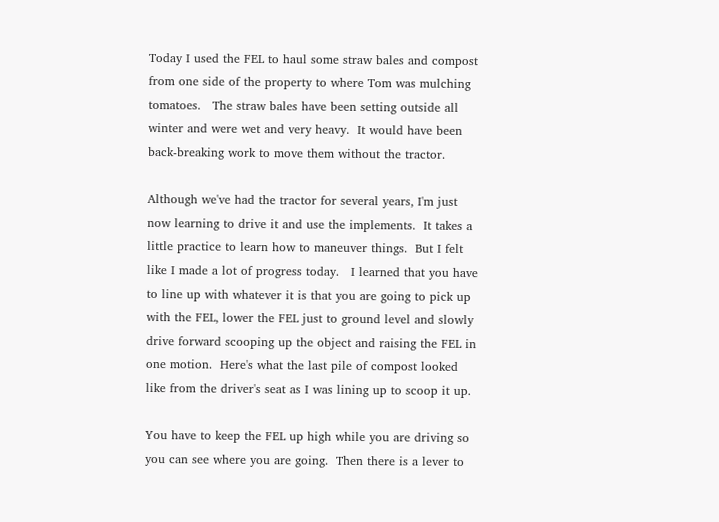Today I used the FEL to haul some straw bales and compost from one side of the property to where Tom was mulching tomatoes.   The straw bales have been setting outside all winter and were wet and very heavy.  It would have been back-breaking work to move them without the tractor.

Although we've had the tractor for several years, I'm just now learning to drive it and use the implements.  It takes a little practice to learn how to maneuver things.  But I felt like I made a lot of progress today.   I learned that you have to line up with whatever it is that you are going to pick up with the FEL, lower the FEL just to ground level and slowly drive forward scooping up the object and raising the FEL in one motion.  Here's what the last pile of compost looked like from the driver's seat as I was lining up to scoop it up.

You have to keep the FEL up high while you are driving so you can see where you are going.  Then there is a lever to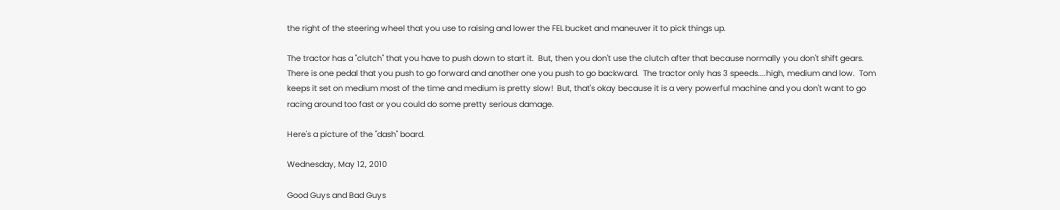the right of the steering wheel that you use to raising and lower the FEL bucket and maneuver it to pick things up.

The tractor has a "clutch" that you have to push down to start it.  But, then you don't use the clutch after that because normally you don't shift gears.  There is one pedal that you push to go forward and another one you push to go backward.  The tractor only has 3 speeds....high, medium and low.  Tom keeps it set on medium most of the time and medium is pretty slow!  But, that's okay because it is a very powerful machine and you don't want to go racing around too fast or you could do some pretty serious damage.

Here's a picture of the "dash" board.

Wednesday, May 12, 2010

Good Guys and Bad Guys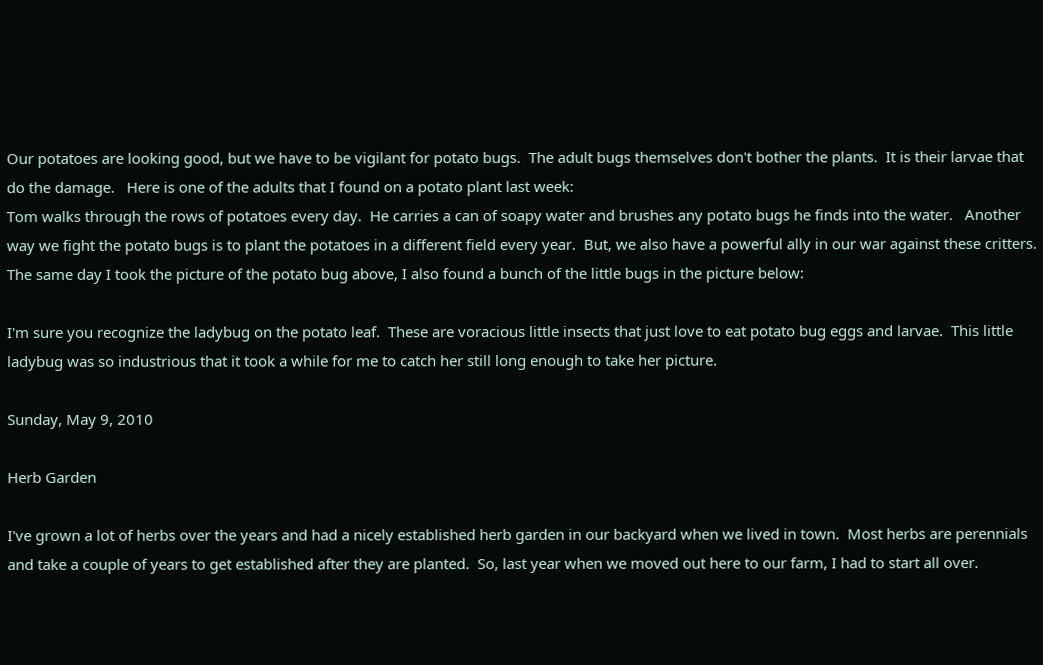Our potatoes are looking good, but we have to be vigilant for potato bugs.  The adult bugs themselves don't bother the plants.  It is their larvae that do the damage.   Here is one of the adults that I found on a potato plant last week:
Tom walks through the rows of potatoes every day.  He carries a can of soapy water and brushes any potato bugs he finds into the water.   Another way we fight the potato bugs is to plant the potatoes in a different field every year.  But, we also have a powerful ally in our war against these critters.  The same day I took the picture of the potato bug above, I also found a bunch of the little bugs in the picture below:

I'm sure you recognize the ladybug on the potato leaf.  These are voracious little insects that just love to eat potato bug eggs and larvae.  This little ladybug was so industrious that it took a while for me to catch her still long enough to take her picture.

Sunday, May 9, 2010

Herb Garden

I've grown a lot of herbs over the years and had a nicely established herb garden in our backyard when we lived in town.  Most herbs are perennials and take a couple of years to get established after they are planted.  So, last year when we moved out here to our farm, I had to start all over.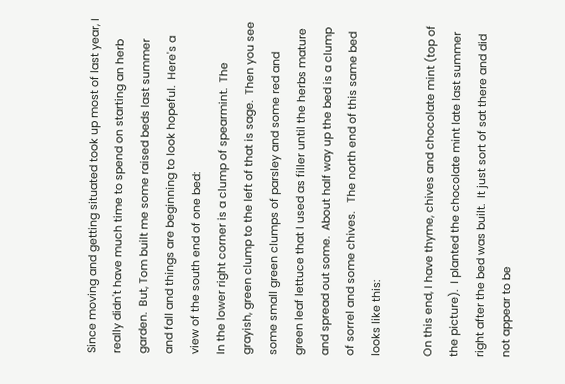Since moving and getting situated took up most of last year, I really didn't have much time to spend on starting an herb garden.  But, Tom built me some raised beds last summer and fall and things are beginning to look hopeful.  Here's a view of the south end of one bed:
In the lower right corner is a clump of spearmint.  The grayish, green clump to the left of that is sage.  Then you see some small green clumps of parsley and some red and green leaf lettuce that I used as filler until the herbs mature and spread out some.  About half way up the bed is a clump of sorrel and some chives.   The north end of this same bed looks like this:

On this end, I have thyme, chives and chocolate mint (top of the picture).  I planted the chocolate mint late last summer right after the bed was built.  It just sort of sat there and did not appear to be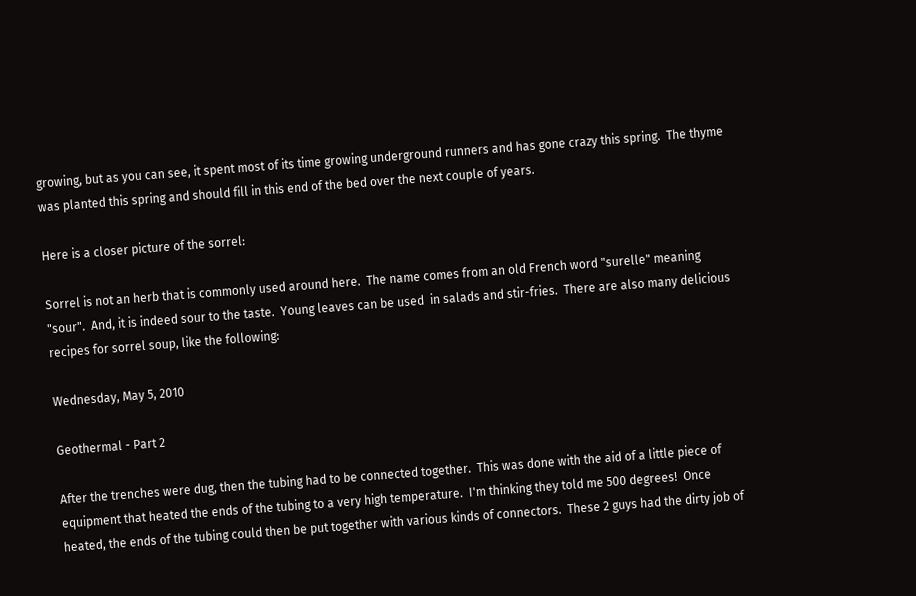growing, but as you can see, it spent most of its time growing underground runners and has gone crazy this spring.  The thyme was planted this spring and should fill in this end of the bed over the next couple of years.

Here is a closer picture of the sorrel:

Sorrel is not an herb that is commonly used around here.  The name comes from an old French word "surelle" meaning "sour".  And, it is indeed sour to the taste.  Young leaves can be used  in salads and stir-fries.  There are also many delicious recipes for sorrel soup, like the following:

Wednesday, May 5, 2010

Geothermal - Part 2

After the trenches were dug, then the tubing had to be connected together.  This was done with the aid of a little piece of equipment that heated the ends of the tubing to a very high temperature.  I'm thinking they told me 500 degrees!  Once heated, the ends of the tubing could then be put together with various kinds of connectors.  These 2 guys had the dirty job of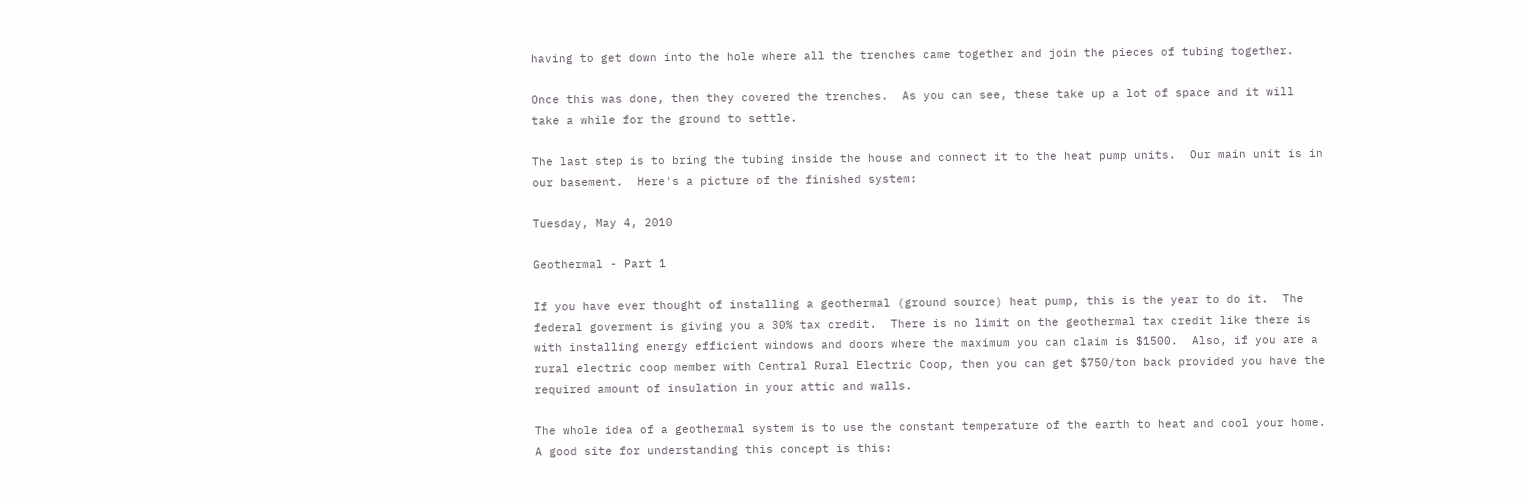having to get down into the hole where all the trenches came together and join the pieces of tubing together.

Once this was done, then they covered the trenches.  As you can see, these take up a lot of space and it will take a while for the ground to settle.

The last step is to bring the tubing inside the house and connect it to the heat pump units.  Our main unit is in our basement.  Here's a picture of the finished system:

Tuesday, May 4, 2010

Geothermal - Part 1

If you have ever thought of installing a geothermal (ground source) heat pump, this is the year to do it.  The federal goverment is giving you a 30% tax credit.  There is no limit on the geothermal tax credit like there is with installing energy efficient windows and doors where the maximum you can claim is $1500.  Also, if you are a rural electric coop member with Central Rural Electric Coop, then you can get $750/ton back provided you have the required amount of insulation in your attic and walls.

The whole idea of a geothermal system is to use the constant temperature of the earth to heat and cool your home.  A good site for understanding this concept is this: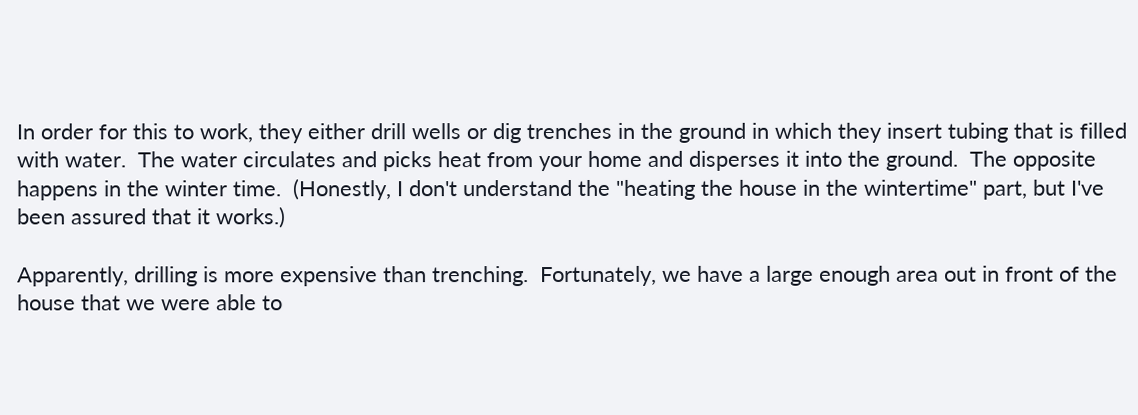In order for this to work, they either drill wells or dig trenches in the ground in which they insert tubing that is filled with water.  The water circulates and picks heat from your home and disperses it into the ground.  The opposite happens in the winter time.  (Honestly, I don't understand the "heating the house in the wintertime" part, but I've been assured that it works.)

Apparently, drilling is more expensive than trenching.  Fortunately, we have a large enough area out in front of the house that we were able to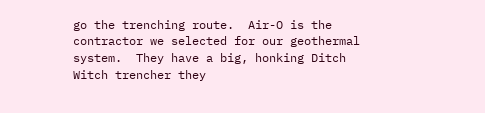go the trenching route.  Air-O is the contractor we selected for our geothermal system.  They have a big, honking Ditch Witch trencher they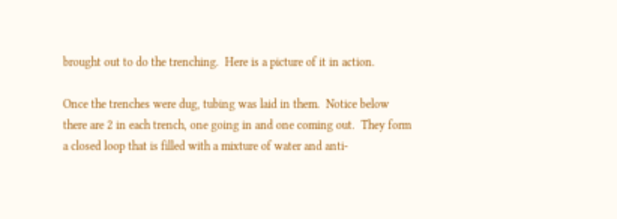brought out to do the trenching.  Here is a picture of it in action.

Once the trenches were dug, tubing was laid in them.  Notice below there are 2 in each trench, one going in and one coming out.  They form a closed loop that is filled with a mixture of water and anti-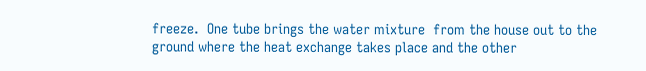freeze.  One tube brings the water mixture  from the house out to the ground where the heat exchange takes place and the other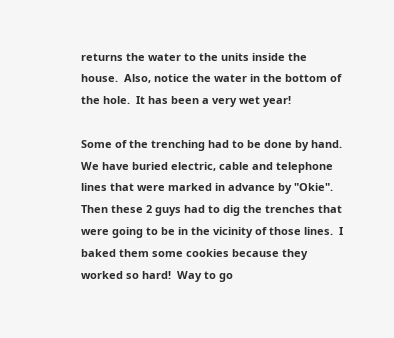returns the water to the units inside the house.  Also, notice the water in the bottom of the hole.  It has been a very wet year!

Some of the trenching had to be done by hand.  We have buried electric, cable and telephone lines that were marked in advance by "Okie".  Then these 2 guys had to dig the trenches that were going to be in the vicinity of those lines.  I baked them some cookies because they worked so hard!  Way to go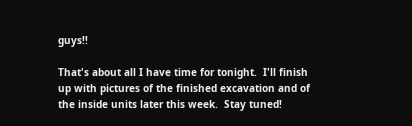guys!!

That's about all I have time for tonight.  I'll finish up with pictures of the finished excavation and of the inside units later this week.  Stay tuned!